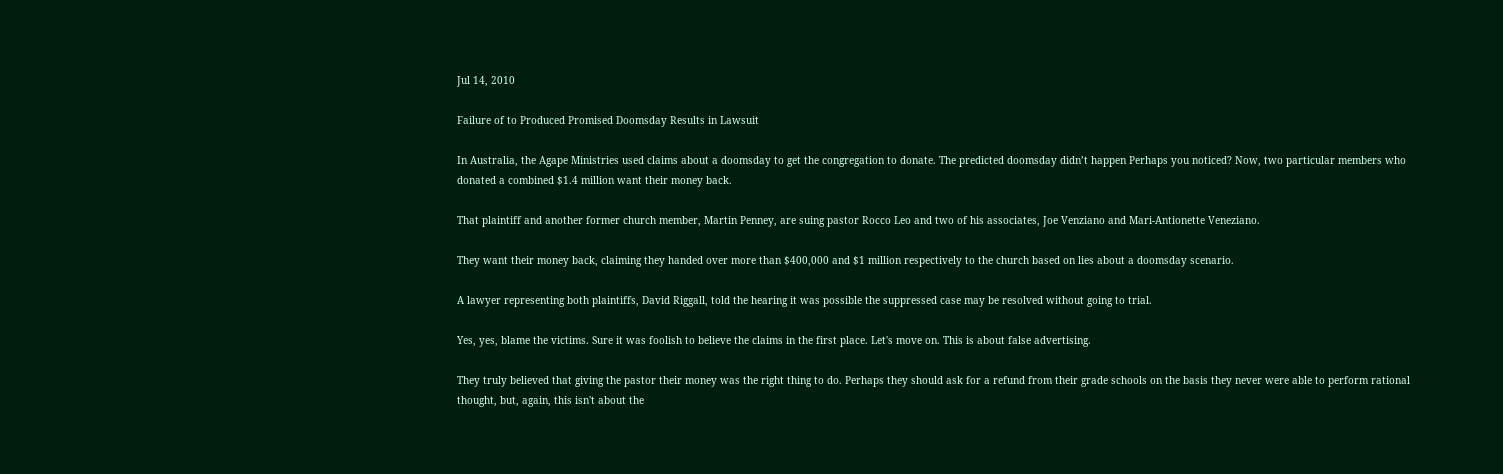Jul 14, 2010

Failure of to Produced Promised Doomsday Results in Lawsuit

In Australia, the Agape Ministries used claims about a doomsday to get the congregation to donate. The predicted doomsday didn’t happen Perhaps you noticed? Now, two particular members who donated a combined $1.4 million want their money back.

That plaintiff and another former church member, Martin Penney, are suing pastor Rocco Leo and two of his associates, Joe Venziano and Mari-Antionette Veneziano.

They want their money back, claiming they handed over more than $400,000 and $1 million respectively to the church based on lies about a doomsday scenario.

A lawyer representing both plaintiffs, David Riggall, told the hearing it was possible the suppressed case may be resolved without going to trial.

Yes, yes, blame the victims. Sure it was foolish to believe the claims in the first place. Let's move on. This is about false advertising.

They truly believed that giving the pastor their money was the right thing to do. Perhaps they should ask for a refund from their grade schools on the basis they never were able to perform rational thought, but, again, this isn't about the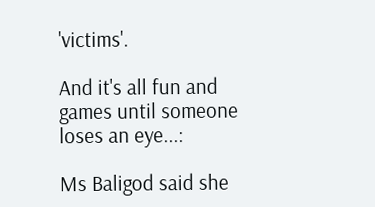'victims'.

And it's all fun and games until someone loses an eye...:

Ms Baligod said she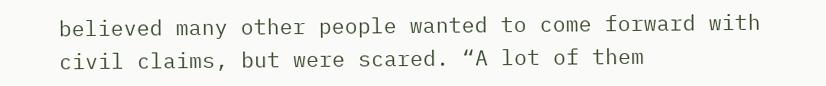believed many other people wanted to come forward with civil claims, but were scared. “A lot of them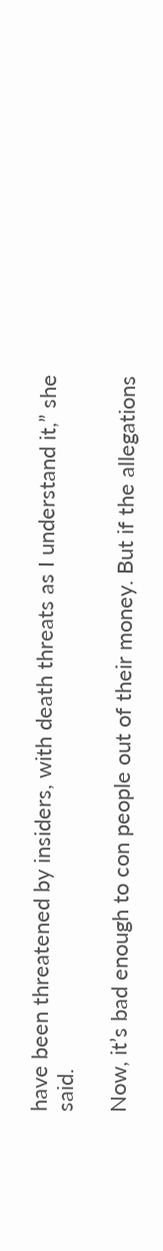have been threatened by insiders, with death threats as I understand it,” she said.

Now, it’s bad enough to con people out of their money. But if the allegations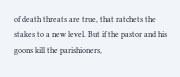of death threats are true, that ratchets the stakes to a new level. But if the pastor and his goons kill the parishioners,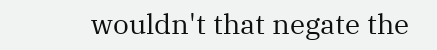wouldn't that negate the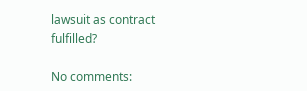lawsuit as contract fulfilled?

No comments: